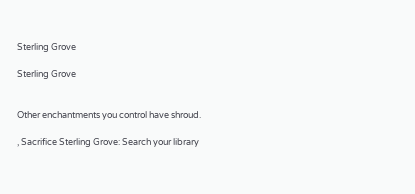Sterling Grove

Sterling Grove


Other enchantments you control have shroud.

, Sacrifice Sterling Grove: Search your library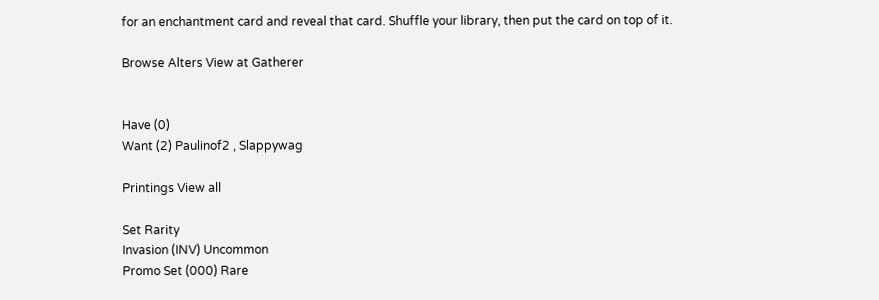for an enchantment card and reveal that card. Shuffle your library, then put the card on top of it.

Browse Alters View at Gatherer


Have (0)
Want (2) Paulinof2 , Slappywag

Printings View all

Set Rarity
Invasion (INV) Uncommon
Promo Set (000) Rare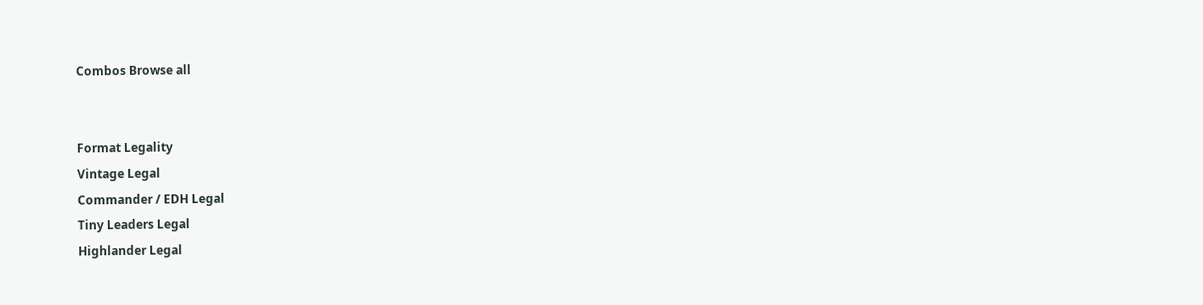Combos Browse all


Format Legality
Vintage Legal
Commander / EDH Legal
Tiny Leaders Legal
Highlander Legal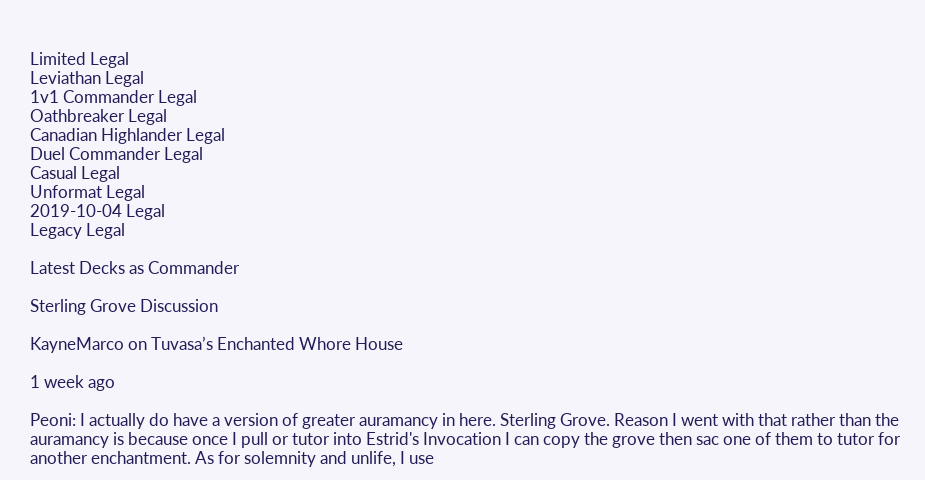Limited Legal
Leviathan Legal
1v1 Commander Legal
Oathbreaker Legal
Canadian Highlander Legal
Duel Commander Legal
Casual Legal
Unformat Legal
2019-10-04 Legal
Legacy Legal

Latest Decks as Commander

Sterling Grove Discussion

KayneMarco on Tuvasa’s Enchanted Whore House

1 week ago

Peoni: I actually do have a version of greater auramancy in here. Sterling Grove. Reason I went with that rather than the auramancy is because once I pull or tutor into Estrid's Invocation I can copy the grove then sac one of them to tutor for another enchantment. As for solemnity and unlife, I use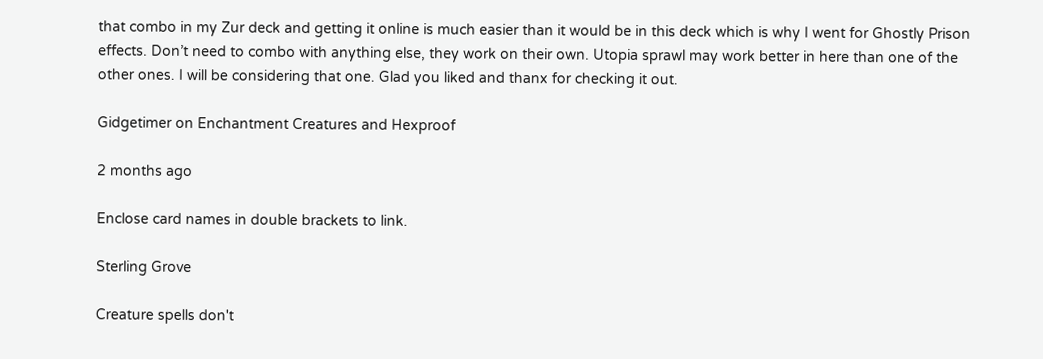that combo in my Zur deck and getting it online is much easier than it would be in this deck which is why I went for Ghostly Prison effects. Don’t need to combo with anything else, they work on their own. Utopia sprawl may work better in here than one of the other ones. I will be considering that one. Glad you liked and thanx for checking it out.

Gidgetimer on Enchantment Creatures and Hexproof

2 months ago

Enclose card names in double brackets to link.

Sterling Grove

Creature spells don't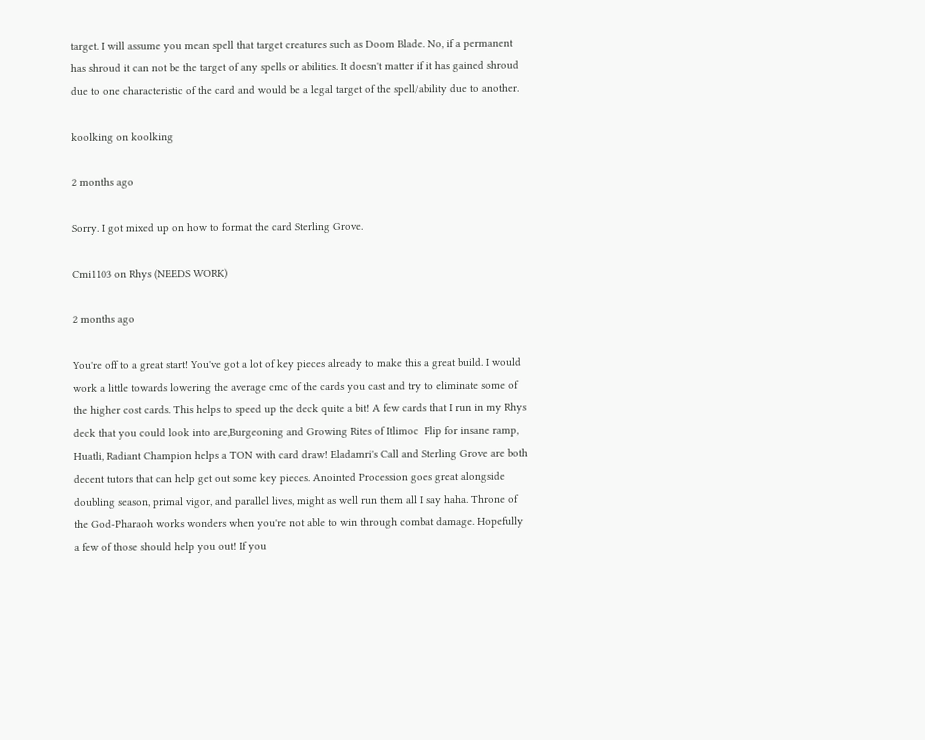target. I will assume you mean spell that target creatures such as Doom Blade. No, if a permanent has shroud it can not be the target of any spells or abilities. It doesn't matter if it has gained shroud due to one characteristic of the card and would be a legal target of the spell/ability due to another.

koolking on koolking

2 months ago

Sorry. I got mixed up on how to format the card Sterling Grove.

Cmi1103 on Rhys (NEEDS WORK)

2 months ago

You're off to a great start! You've got a lot of key pieces already to make this a great build. I would work a little towards lowering the average cmc of the cards you cast and try to eliminate some of the higher cost cards. This helps to speed up the deck quite a bit! A few cards that I run in my Rhys deck that you could look into are,Burgeoning and Growing Rites of Itlimoc  Flip for insane ramp, Huatli, Radiant Champion helps a TON with card draw! Eladamri's Call and Sterling Grove are both decent tutors that can help get out some key pieces. Anointed Procession goes great alongside doubling season, primal vigor, and parallel lives, might as well run them all I say haha. Throne of the God-Pharaoh works wonders when you're not able to win through combat damage. Hopefully a few of those should help you out! If you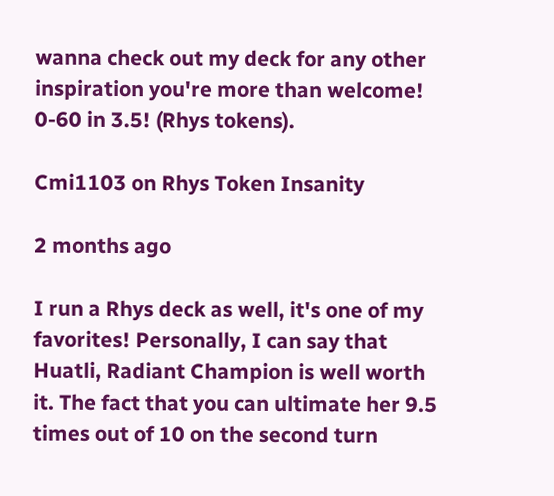wanna check out my deck for any other inspiration you're more than welcome! 0-60 in 3.5! (Rhys tokens).

Cmi1103 on Rhys Token Insanity

2 months ago

I run a Rhys deck as well, it's one of my favorites! Personally, I can say that Huatli, Radiant Champion is well worth it. The fact that you can ultimate her 9.5 times out of 10 on the second turn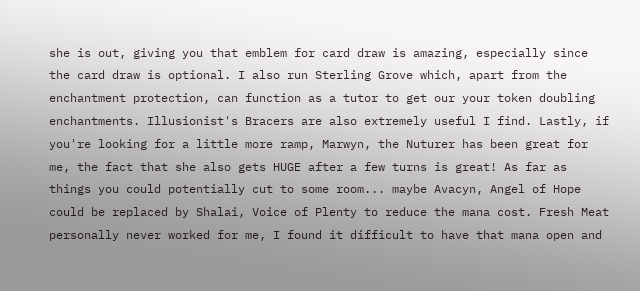she is out, giving you that emblem for card draw is amazing, especially since the card draw is optional. I also run Sterling Grove which, apart from the enchantment protection, can function as a tutor to get our your token doubling enchantments. Illusionist's Bracers are also extremely useful I find. Lastly, if you're looking for a little more ramp, Marwyn, the Nuturer has been great for me, the fact that she also gets HUGE after a few turns is great! As far as things you could potentially cut to some room... maybe Avacyn, Angel of Hope could be replaced by Shalai, Voice of Plenty to reduce the mana cost. Fresh Meat personally never worked for me, I found it difficult to have that mana open and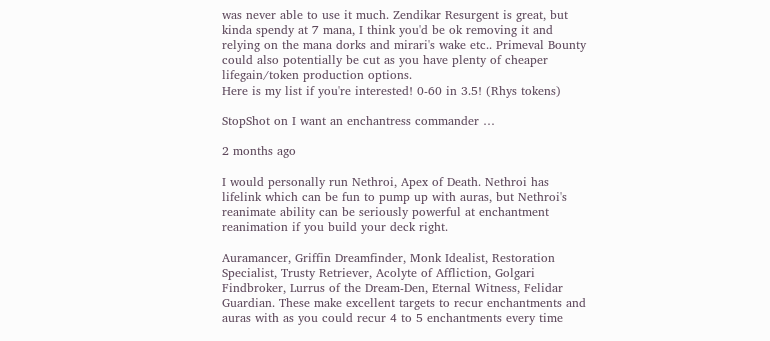was never able to use it much. Zendikar Resurgent is great, but kinda spendy at 7 mana, I think you'd be ok removing it and relying on the mana dorks and mirari's wake etc.. Primeval Bounty could also potentially be cut as you have plenty of cheaper lifegain/token production options.
Here is my list if you're interested! 0-60 in 3.5! (Rhys tokens)

StopShot on I want an enchantress commander …

2 months ago

I would personally run Nethroi, Apex of Death. Nethroi has lifelink which can be fun to pump up with auras, but Nethroi's reanimate ability can be seriously powerful at enchantment reanimation if you build your deck right.

Auramancer, Griffin Dreamfinder, Monk Idealist, Restoration Specialist, Trusty Retriever, Acolyte of Affliction, Golgari Findbroker, Lurrus of the Dream-Den, Eternal Witness, Felidar Guardian. These make excellent targets to recur enchantments and auras with as you could recur 4 to 5 enchantments every time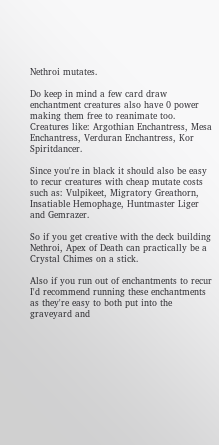Nethroi mutates.

Do keep in mind a few card draw enchantment creatures also have 0 power making them free to reanimate too. Creatures like: Argothian Enchantress, Mesa Enchantress, Verduran Enchantress, Kor Spiritdancer.

Since you're in black it should also be easy to recur creatures with cheap mutate costs such as: Vulpikeet, Migratory Greathorn, Insatiable Hemophage, Huntmaster Liger and Gemrazer.

So if you get creative with the deck building Nethroi, Apex of Death can practically be a Crystal Chimes on a stick.

Also if you run out of enchantments to recur I'd recommend running these enchantments as they're easy to both put into the graveyard and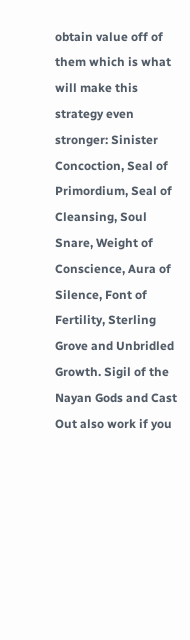obtain value off of them which is what will make this strategy even stronger: Sinister Concoction, Seal of Primordium, Seal of Cleansing, Soul Snare, Weight of Conscience, Aura of Silence, Font of Fertility, Sterling Grove and Unbridled Growth. Sigil of the Nayan Gods and Cast Out also work if you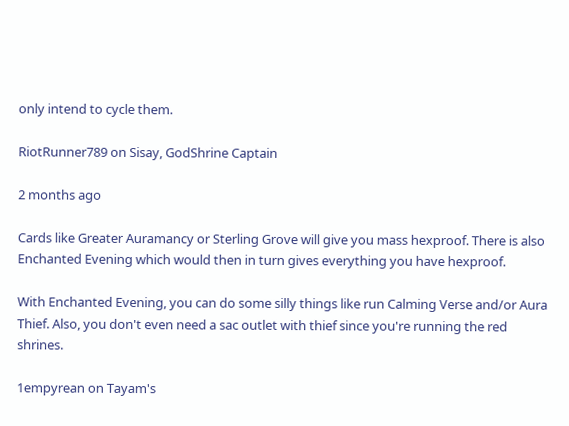only intend to cycle them.

RiotRunner789 on Sisay, GodShrine Captain

2 months ago

Cards like Greater Auramancy or Sterling Grove will give you mass hexproof. There is also Enchanted Evening which would then in turn gives everything you have hexproof.

With Enchanted Evening, you can do some silly things like run Calming Verse and/or Aura Thief. Also, you don't even need a sac outlet with thief since you're running the red shrines.

1empyrean on Tayam's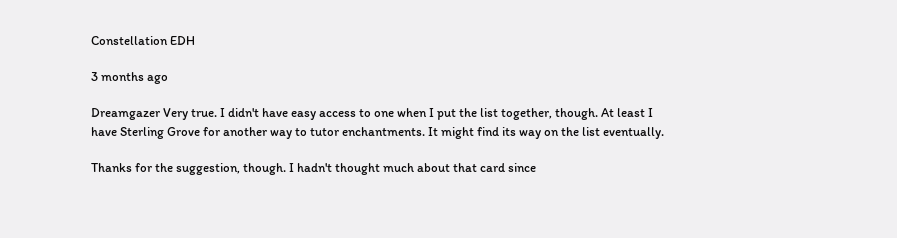Constellation EDH

3 months ago

Dreamgazer Very true. I didn't have easy access to one when I put the list together, though. At least I have Sterling Grove for another way to tutor enchantments. It might find its way on the list eventually.

Thanks for the suggestion, though. I hadn't thought much about that card since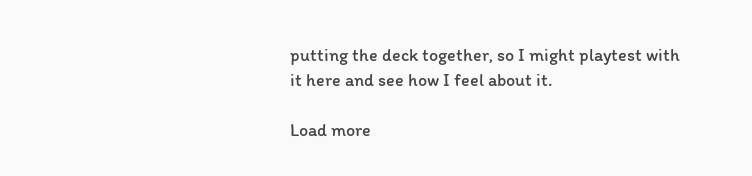putting the deck together, so I might playtest with it here and see how I feel about it.

Load more